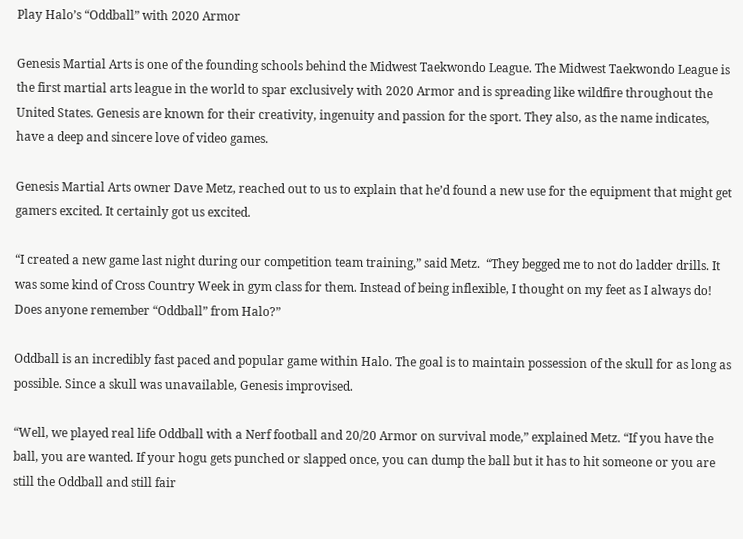Play Halo’s “Oddball” with 2020 Armor

Genesis Martial Arts is one of the founding schools behind the Midwest Taekwondo League. The Midwest Taekwondo League is the first martial arts league in the world to spar exclusively with 2020 Armor and is spreading like wildfire throughout the United States. Genesis are known for their creativity, ingenuity and passion for the sport. They also, as the name indicates, have a deep and sincere love of video games.

Genesis Martial Arts owner Dave Metz, reached out to us to explain that he’d found a new use for the equipment that might get gamers excited. It certainly got us excited.

“I created a new game last night during our competition team training,” said Metz.  “They begged me to not do ladder drills. It was some kind of Cross Country Week in gym class for them. Instead of being inflexible, I thought on my feet as I always do! Does anyone remember “Oddball” from Halo?”

Oddball is an incredibly fast paced and popular game within Halo. The goal is to maintain possession of the skull for as long as possible. Since a skull was unavailable, Genesis improvised.

“Well, we played real life Oddball with a Nerf football and 20/20 Armor on survival mode,” explained Metz. “If you have the ball, you are wanted. If your hogu gets punched or slapped once, you can dump the ball but it has to hit someone or you are still the Oddball and still fair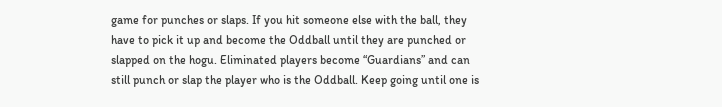game for punches or slaps. If you hit someone else with the ball, they have to pick it up and become the Oddball until they are punched or slapped on the hogu. Eliminated players become “Guardians” and can still punch or slap the player who is the Oddball. Keep going until one is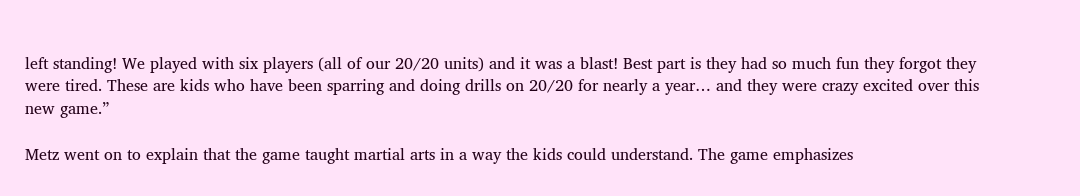left standing! We played with six players (all of our 20/20 units) and it was a blast! Best part is they had so much fun they forgot they were tired. These are kids who have been sparring and doing drills on 20/20 for nearly a year… and they were crazy excited over this new game.”

Metz went on to explain that the game taught martial arts in a way the kids could understand. The game emphasizes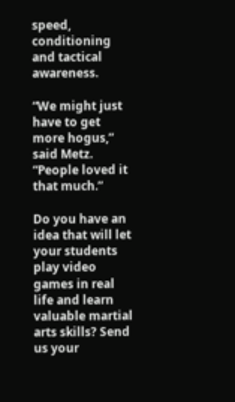speed, conditioning and tactical awareness.

“We might just have to get more hogus,” said Metz.  “People loved it that much.”

Do you have an idea that will let your students play video games in real life and learn valuable martial arts skills? Send us your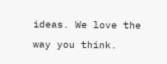ideas. We love the way you think.